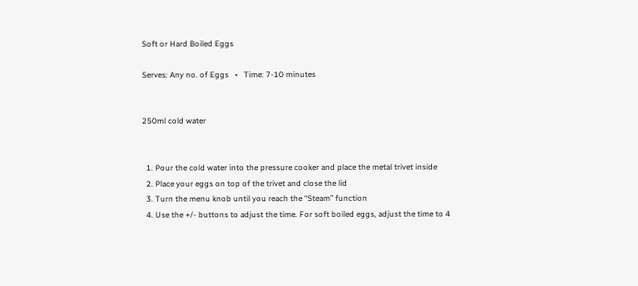Soft or Hard Boiled Eggs

Serves: Any no. of Eggs   •   Time: 7-10 minutes


250ml cold water


  1. Pour the cold water into the pressure cooker and place the metal trivet inside
  2. Place your eggs on top of the trivet and close the lid
  3. Turn the menu knob until you reach the “Steam” function
  4. Use the +/- buttons to adjust the time. For soft boiled eggs, adjust the time to 4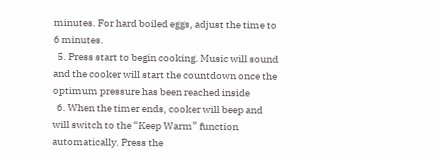minutes. For hard boiled eggs, adjust the time to 6 minutes.
  5. Press start to begin cooking. Music will sound and the cooker will start the countdown once the optimum pressure has been reached inside
  6. When the timer ends, cooker will beep and will switch to the “Keep Warm” function automatically. Press the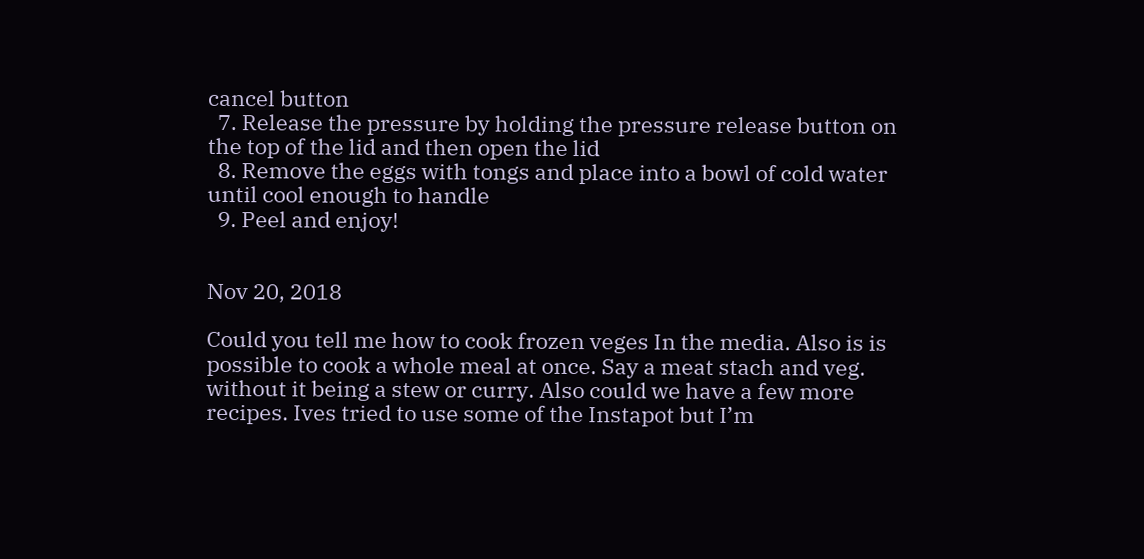cancel button
  7. Release the pressure by holding the pressure release button on the top of the lid and then open the lid
  8. Remove the eggs with tongs and place into a bowl of cold water until cool enough to handle
  9. Peel and enjoy!


Nov 20, 2018

Could you tell me how to cook frozen veges In the media. Also is is possible to cook a whole meal at once. Say a meat stach and veg. without it being a stew or curry. Also could we have a few more recipes. Ives tried to use some of the Instapot but I’m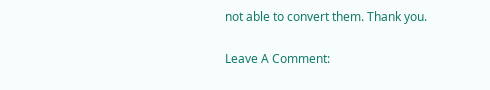not able to convert them. Thank you.

Leave A Comment: